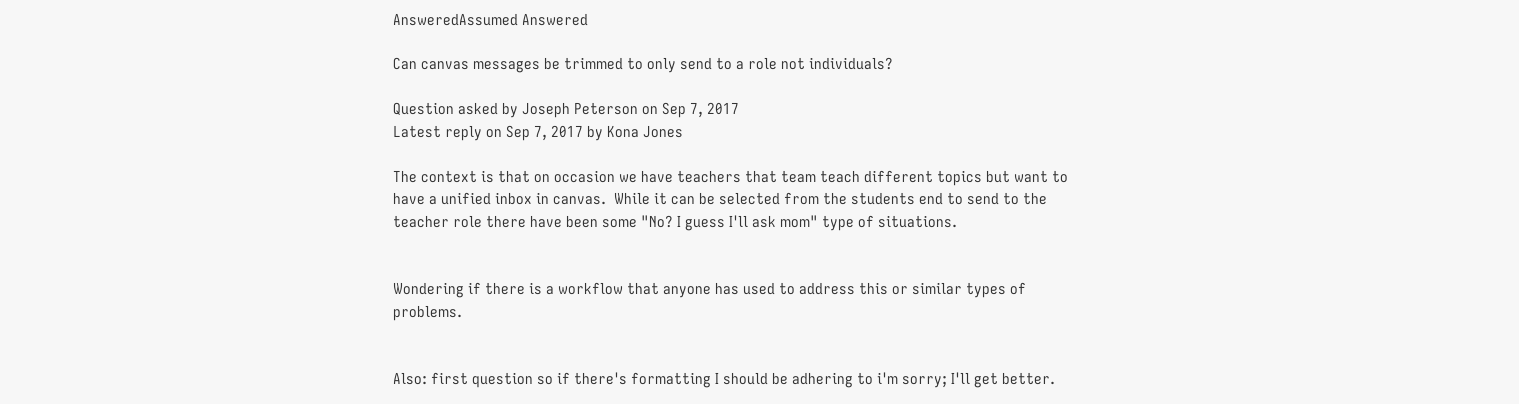AnsweredAssumed Answered

Can canvas messages be trimmed to only send to a role not individuals?

Question asked by Joseph Peterson on Sep 7, 2017
Latest reply on Sep 7, 2017 by Kona Jones

The context is that on occasion we have teachers that team teach different topics but want to have a unified inbox in canvas.  While it can be selected from the students end to send to the teacher role there have been some "No? I guess I'll ask mom" type of situations.


Wondering if there is a workflow that anyone has used to address this or similar types of problems.


Also: first question so if there's formatting I should be adhering to i'm sorry; I'll get better.